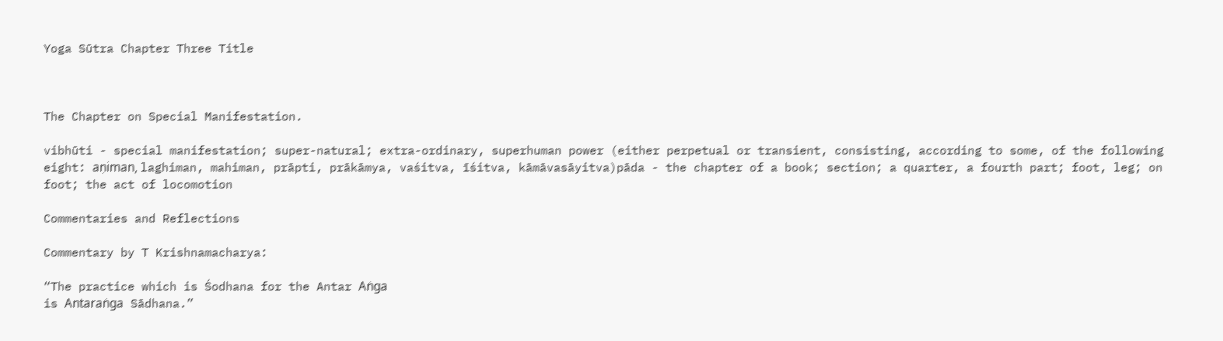Yoga Sūtra Chapter Three Title



The Chapter on Special Manifestation.

vibhūti - special manifestation; super-natural; extra-ordinary, superhuman power (either perpetual or transient, consisting, according to some, of the following eight: aṇiman, laghiman, mahiman, prāpti, prākāmya, vaśitva, īśitva, kāmāvasāyitva)pāda - the chapter of a book; section; a quarter, a fourth part; foot, leg; on foot; the act of locomotion

Commentaries and Reflections

Commentary by T Krishnamacharya:

“The practice which is Śodhana for the Antar Aṅga
is Antaraṅga Sādhana.”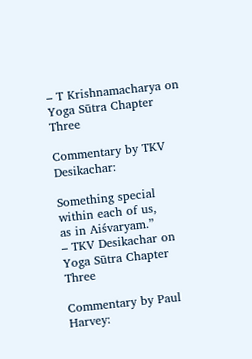– T Krishnamacharya on Yoga Sūtra Chapter Three

Commentary by TKV Desikachar:

Something special
within each of us,
as in Aiśvaryam.”
– TKV Desikachar on Yoga Sūtra Chapter Three

Commentary by Paul Harvey: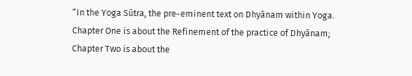“In the Yoga Sūtra, the pre-eminent text on Dhyānam within Yoga.
Chapter One is about the Refinement of the practice of Dhyānam;
Chapter Two is about the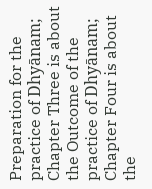Preparation for the practice of Dhyānam;
Chapter Three is about the Outcome of the practice of Dhyānam;
Chapter Four is about the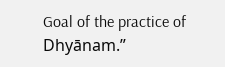Goal of the practice of Dhyānam.”